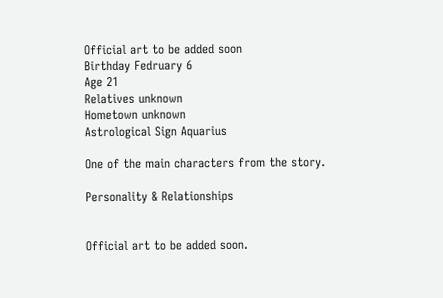Official art to be added soon
Birthday Fedruary 6
Age 21
Relatives unknown
Hometown unknown
Astrological Sign Aquarius

One of the main characters from the story.

Personality & Relationships


Official art to be added soon.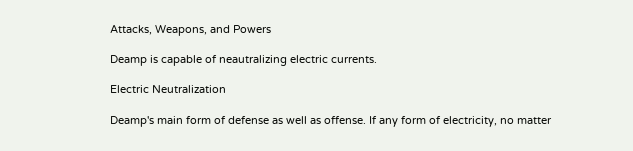Attacks, Weapons, and Powers

Deamp is capable of neautralizing electric currents.

Electric Neutralization

Deamp's main form of defense as well as offense. If any form of electricity, no matter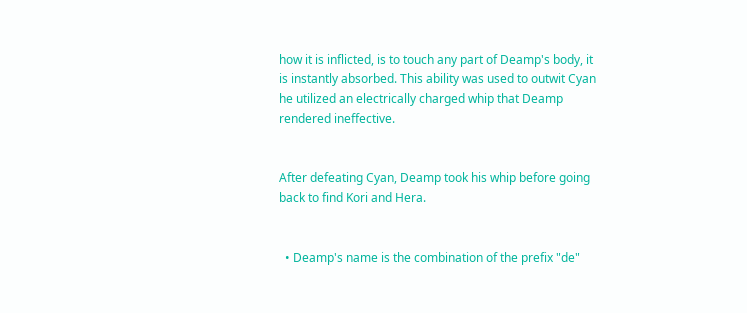how it is inflicted, is to touch any part of Deamp's body, it is instantly absorbed. This ability was used to outwit Cyan he utilized an electrically charged whip that Deamp rendered ineffective.


After defeating Cyan, Deamp took his whip before going back to find Kori and Hera.


  • Deamp's name is the combination of the prefix "de"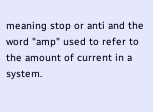meaning stop or anti and the word "amp" used to refer to the amount of current in a system.